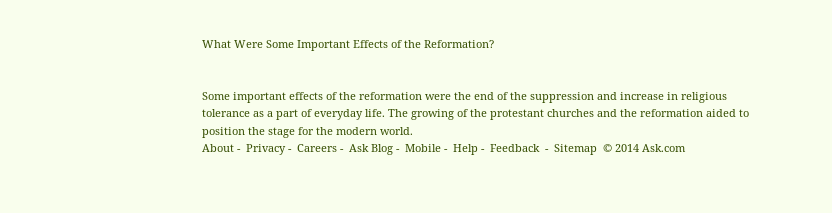What Were Some Important Effects of the Reformation?


Some important effects of the reformation were the end of the suppression and increase in religious tolerance as a part of everyday life. The growing of the protestant churches and the reformation aided to position the stage for the modern world.
About -  Privacy -  Careers -  Ask Blog -  Mobile -  Help -  Feedback  -  Sitemap  © 2014 Ask.com